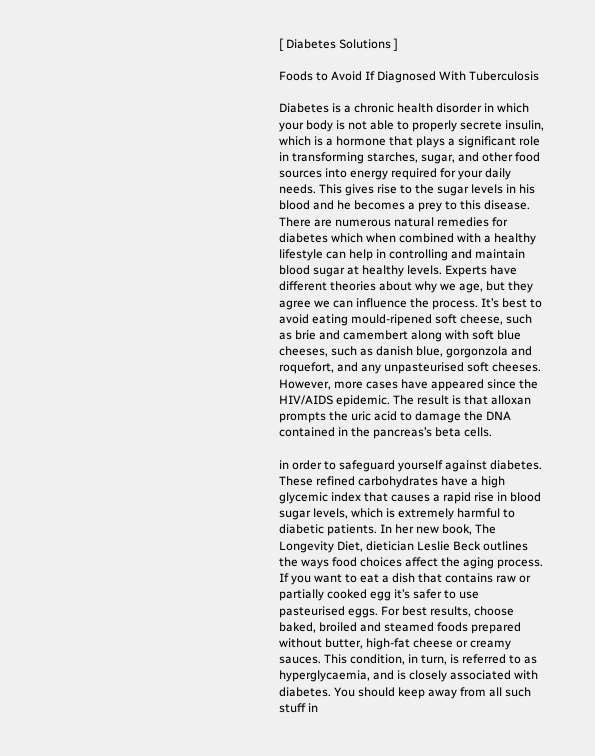[ Diabetes Solutions ]

Foods to Avoid If Diagnosed With Tuberculosis

Diabetes is a chronic health disorder in which your body is not able to properly secrete insulin, which is a hormone that plays a significant role in transforming starches, sugar, and other food sources into energy required for your daily needs. This gives rise to the sugar levels in his blood and he becomes a prey to this disease. There are numerous natural remedies for diabetes which when combined with a healthy lifestyle can help in controlling and maintain blood sugar at healthy levels. Experts have different theories about why we age, but they agree we can influence the process. It’s best to avoid eating mould-ripened soft cheese, such as brie and camembert along with soft blue cheeses, such as danish blue, gorgonzola and roquefort, and any unpasteurised soft cheeses. However, more cases have appeared since the HIV/AIDS epidemic. The result is that alloxan prompts the uric acid to damage the DNA contained in the pancreas’s beta cells.

in order to safeguard yourself against diabetes. These refined carbohydrates have a high glycemic index that causes a rapid rise in blood sugar levels, which is extremely harmful to diabetic patients. In her new book, The Longevity Diet, dietician Leslie Beck outlines the ways food choices affect the aging process. If you want to eat a dish that contains raw or partially cooked egg it’s safer to use pasteurised eggs. For best results, choose baked, broiled and steamed foods prepared without butter, high-fat cheese or creamy sauces. This condition, in turn, is referred to as hyperglycaemia, and is closely associated with diabetes. You should keep away from all such stuff in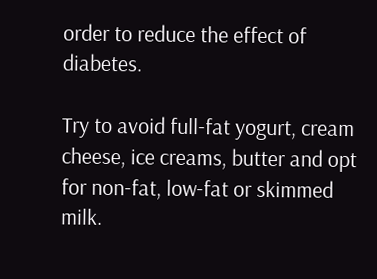order to reduce the effect of diabetes.

Try to avoid full-fat yogurt, cream cheese, ice creams, butter and opt for non-fat, low-fat or skimmed milk.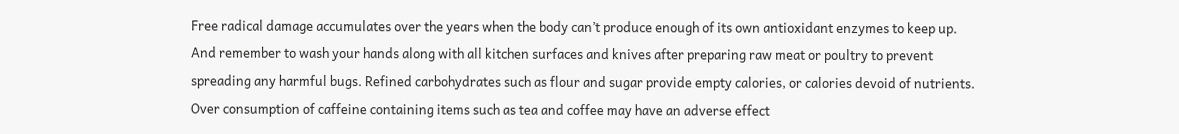Free radical damage accumulates over the years when the body can’t produce enough of its own antioxidant enzymes to keep up. And remember to wash your hands along with all kitchen surfaces and knives after preparing raw meat or poultry to prevent spreading any harmful bugs. Refined carbohydrates such as flour and sugar provide empty calories, or calories devoid of nutrients. Over consumption of caffeine containing items such as tea and coffee may have an adverse effect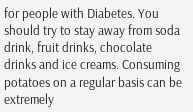for people with Diabetes. You should try to stay away from soda drink, fruit drinks, chocolate drinks and ice creams. Consuming potatoes on a regular basis can be extremely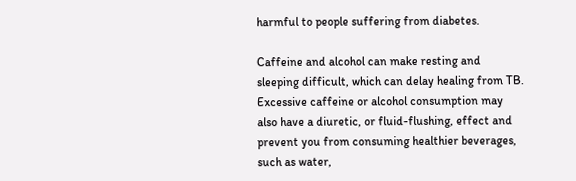harmful to people suffering from diabetes.

Caffeine and alcohol can make resting and sleeping difficult, which can delay healing from TB. Excessive caffeine or alcohol consumption may also have a diuretic, or fluid-flushing, effect and prevent you from consuming healthier beverages, such as water,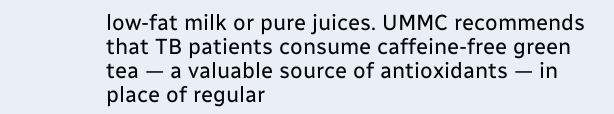low-fat milk or pure juices. UMMC recommends that TB patients consume caffeine-free green tea — a valuable source of antioxidants — in place of regular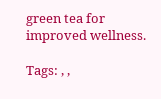green tea for improved wellness.

Tags: , ,